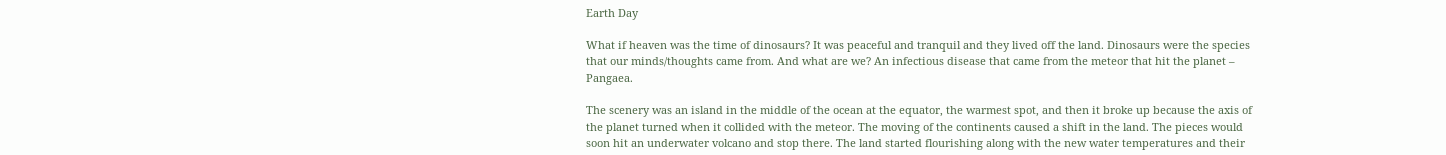Earth Day

What if heaven was the time of dinosaurs? It was peaceful and tranquil and they lived off the land. Dinosaurs were the species that our minds/thoughts came from. And what are we? An infectious disease that came from the meteor that hit the planet – Pangaea.

The scenery was an island in the middle of the ocean at the equator, the warmest spot, and then it broke up because the axis of the planet turned when it collided with the meteor. The moving of the continents caused a shift in the land. The pieces would soon hit an underwater volcano and stop there. The land started flourishing along with the new water temperatures and their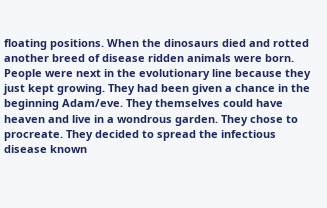floating positions. When the dinosaurs died and rotted another breed of disease ridden animals were born. People were next in the evolutionary line because they just kept growing. They had been given a chance in the beginning Adam/eve. They themselves could have heaven and live in a wondrous garden. They chose to procreate. They decided to spread the infectious disease known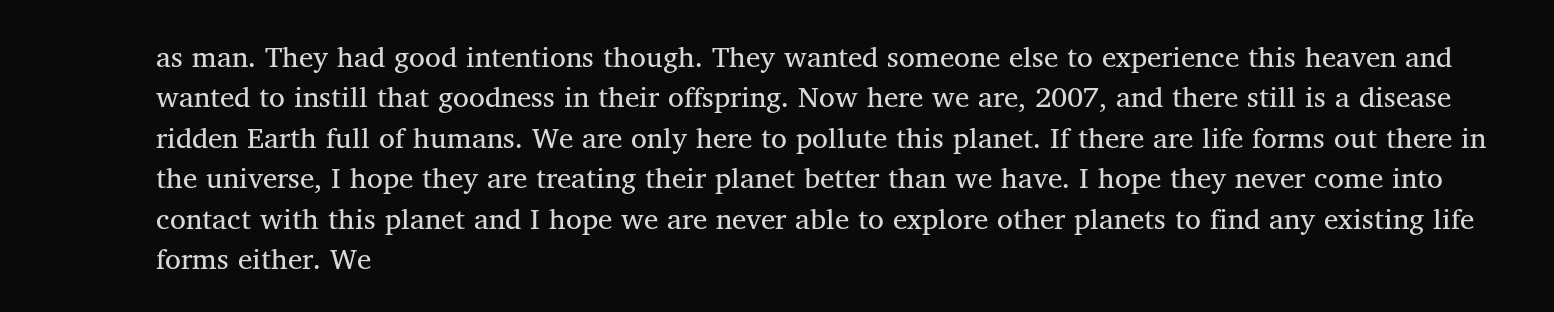as man. They had good intentions though. They wanted someone else to experience this heaven and wanted to instill that goodness in their offspring. Now here we are, 2007, and there still is a disease ridden Earth full of humans. We are only here to pollute this planet. If there are life forms out there in the universe, I hope they are treating their planet better than we have. I hope they never come into contact with this planet and I hope we are never able to explore other planets to find any existing life forms either. We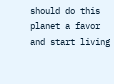should do this planet a favor and start living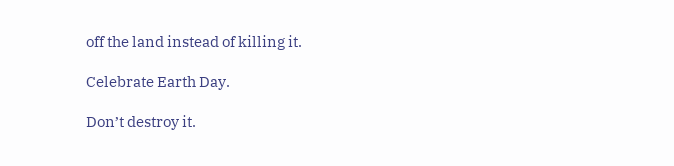off the land instead of killing it.

Celebrate Earth Day.

Don’t destroy it.